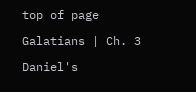top of page

Galatians | Ch. 3

Daniel's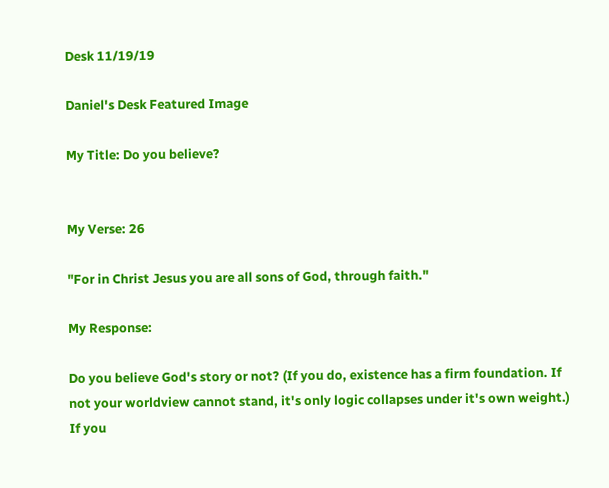Desk 11/19/19

Daniel's Desk Featured Image

My Title: Do you believe?


My Verse: 26

"For in Christ Jesus you are all sons of God, through faith."

My Response:

Do you believe God's story or not? (If you do, existence has a firm foundation. If not your worldview cannot stand, it's only logic collapses under it's own weight.) If you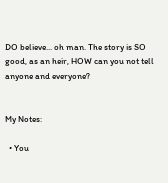DO believe... oh man. The story is SO good, as an heir, HOW can you not tell anyone and everyone?


My Notes:

  • You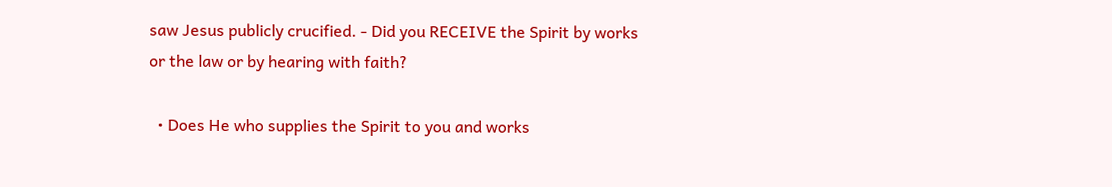saw Jesus publicly crucified. - Did you RECEIVE the Spirit by works or the law or by hearing with faith?

  • Does He who supplies the Spirit to you and works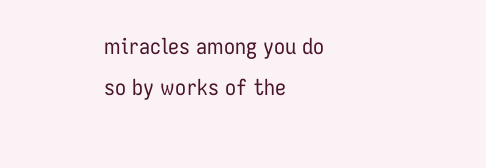miracles among you do so by works of the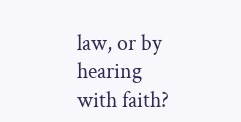law, or by hearing with faith?